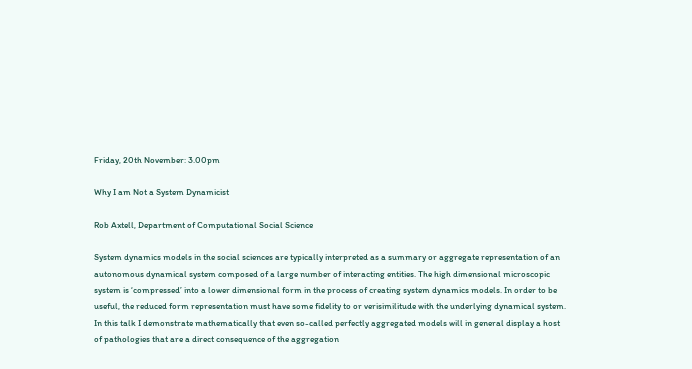Friday, 20th November: 3.00pm

Why I am Not a System Dynamicist

Rob Axtell, Department of Computational Social Science

System dynamics models in the social sciences are typically interpreted as a summary or aggregate representation of an autonomous dynamical system composed of a large number of interacting entities. The high dimensional microscopic system is ‘compressed’ into a lower dimensional form in the process of creating system dynamics models. In order to be useful, the reduced form representation must have some fidelity to or verisimilitude with the underlying dynamical system. In this talk I demonstrate mathematically that even so-called perfectly aggregated models will in general display a host of pathologies that are a direct consequence of the aggregation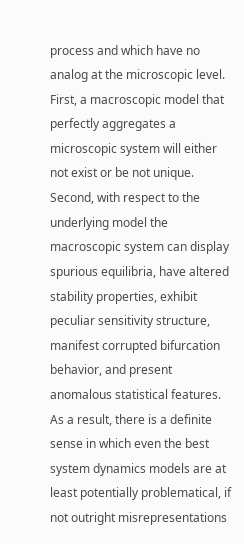process and which have no analog at the microscopic level. First, a macroscopic model that perfectly aggregates a microscopic system will either not exist or be not unique. Second, with respect to the underlying model the macroscopic system can display spurious equilibria, have altered stability properties, exhibit peculiar sensitivity structure, manifest corrupted bifurcation behavior, and present anomalous statistical features. As a result, there is a definite sense in which even the best system dynamics models are at least potentially problematical, if not outright misrepresentations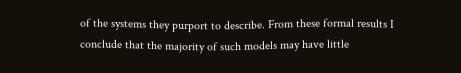of the systems they purport to describe. From these formal results I conclude that the majority of such models may have little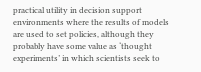practical utility in decision support environments where the results of models are used to set policies, although they probably have some value as ‘thought experiments’ in which scientists seek to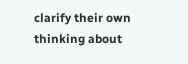clarify their own thinking about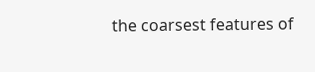the coarsest features of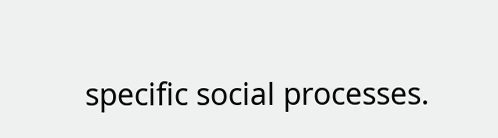specific social processes.